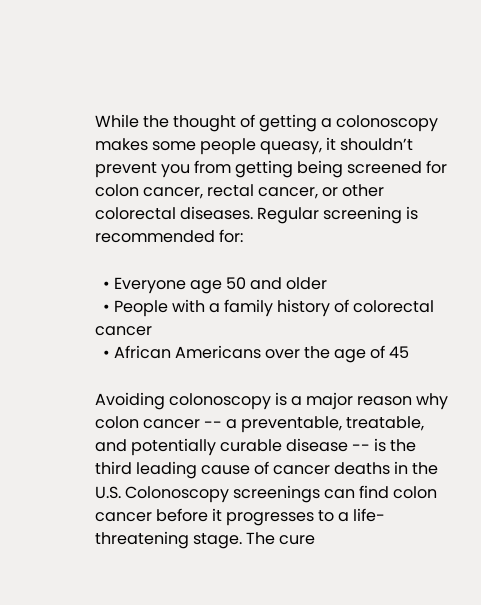While the thought of getting a colonoscopy makes some people queasy, it shouldn’t prevent you from getting being screened for colon cancer, rectal cancer, or other colorectal diseases. Regular screening is recommended for:

  • Everyone age 50 and older
  • People with a family history of colorectal cancer
  • African Americans over the age of 45

Avoiding colonoscopy is a major reason why colon cancer -- a preventable, treatable, and potentially curable disease -- is the third leading cause of cancer deaths in the U.S. Colonoscopy screenings can find colon cancer before it progresses to a life-threatening stage. The cure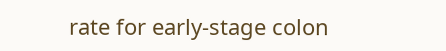rate for early-stage colon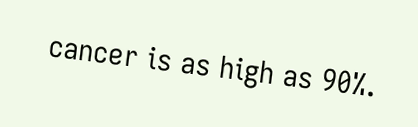cancer is as high as 90%.